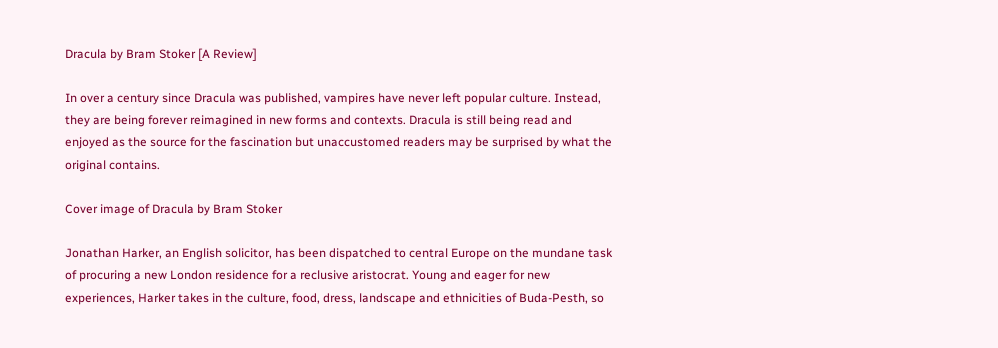Dracula by Bram Stoker [A Review]

In over a century since Dracula was published, vampires have never left popular culture. Instead, they are being forever reimagined in new forms and contexts. Dracula is still being read and enjoyed as the source for the fascination but unaccustomed readers may be surprised by what the original contains.

Cover image of Dracula by Bram Stoker

Jonathan Harker, an English solicitor, has been dispatched to central Europe on the mundane task of procuring a new London residence for a reclusive aristocrat. Young and eager for new experiences, Harker takes in the culture, food, dress, landscape and ethnicities of Buda-Pesth, so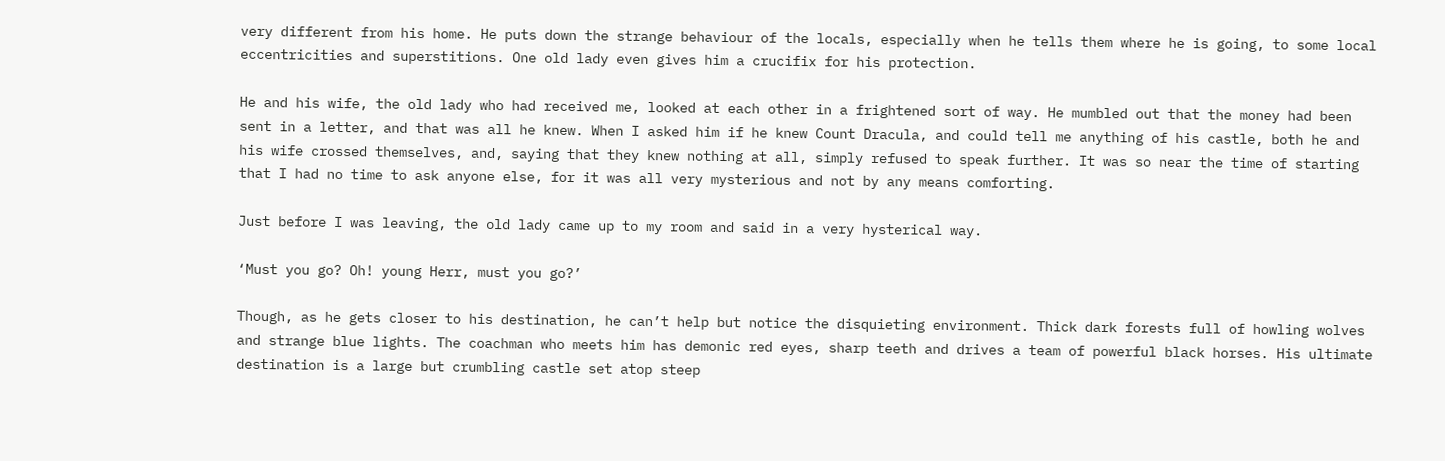very different from his home. He puts down the strange behaviour of the locals, especially when he tells them where he is going, to some local eccentricities and superstitions. One old lady even gives him a crucifix for his protection.

He and his wife, the old lady who had received me, looked at each other in a frightened sort of way. He mumbled out that the money had been sent in a letter, and that was all he knew. When I asked him if he knew Count Dracula, and could tell me anything of his castle, both he and his wife crossed themselves, and, saying that they knew nothing at all, simply refused to speak further. It was so near the time of starting that I had no time to ask anyone else, for it was all very mysterious and not by any means comforting.

Just before I was leaving, the old lady came up to my room and said in a very hysterical way.

‘Must you go? Oh! young Herr, must you go?’

Though, as he gets closer to his destination, he can’t help but notice the disquieting environment. Thick dark forests full of howling wolves and strange blue lights. The coachman who meets him has demonic red eyes, sharp teeth and drives a team of powerful black horses. His ultimate destination is a large but crumbling castle set atop steep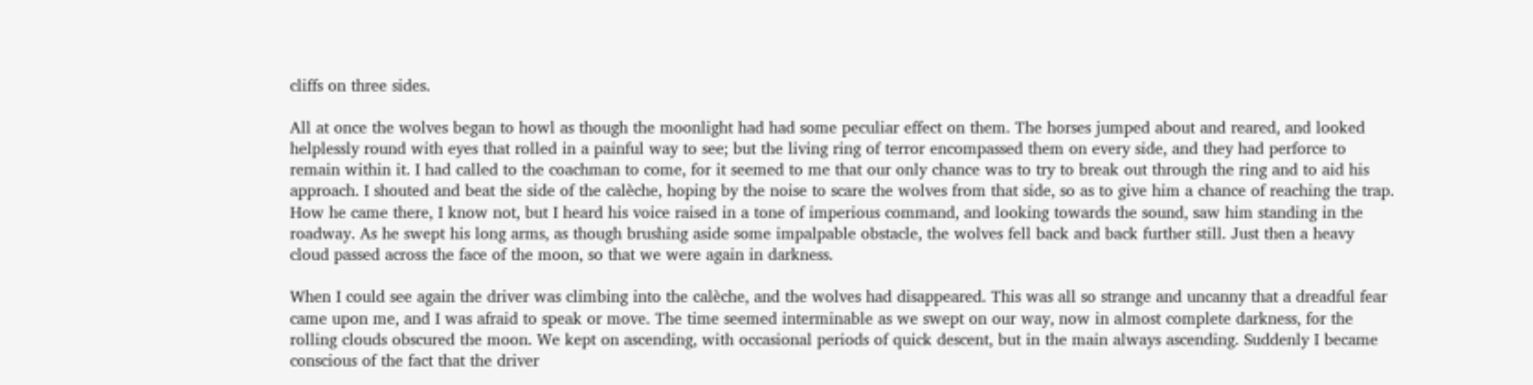cliffs on three sides.

All at once the wolves began to howl as though the moonlight had had some peculiar effect on them. The horses jumped about and reared, and looked helplessly round with eyes that rolled in a painful way to see; but the living ring of terror encompassed them on every side, and they had perforce to remain within it. I had called to the coachman to come, for it seemed to me that our only chance was to try to break out through the ring and to aid his approach. I shouted and beat the side of the calèche, hoping by the noise to scare the wolves from that side, so as to give him a chance of reaching the trap. How he came there, I know not, but I heard his voice raised in a tone of imperious command, and looking towards the sound, saw him standing in the roadway. As he swept his long arms, as though brushing aside some impalpable obstacle, the wolves fell back and back further still. Just then a heavy cloud passed across the face of the moon, so that we were again in darkness.

When I could see again the driver was climbing into the calèche, and the wolves had disappeared. This was all so strange and uncanny that a dreadful fear came upon me, and I was afraid to speak or move. The time seemed interminable as we swept on our way, now in almost complete darkness, for the rolling clouds obscured the moon. We kept on ascending, with occasional periods of quick descent, but in the main always ascending. Suddenly I became conscious of the fact that the driver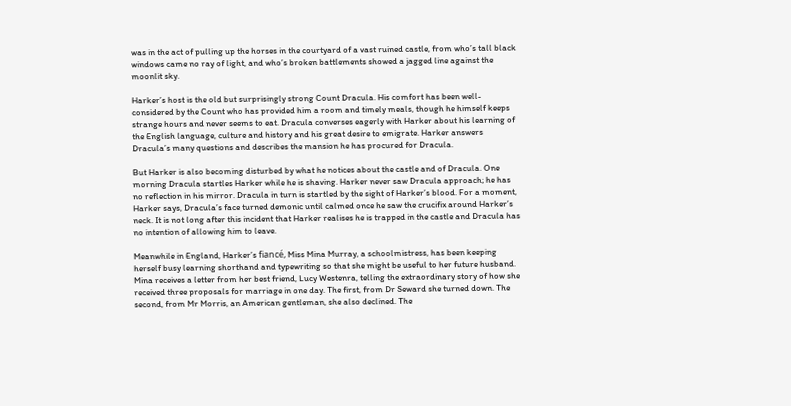was in the act of pulling up the horses in the courtyard of a vast ruined castle, from who’s tall black windows came no ray of light, and who’s broken battlements showed a jagged line against the moonlit sky.

Harker’s host is the old but surprisingly strong Count Dracula. His comfort has been well-considered by the Count who has provided him a room and timely meals, though he himself keeps strange hours and never seems to eat. Dracula converses eagerly with Harker about his learning of the English language, culture and history and his great desire to emigrate. Harker answers Dracula’s many questions and describes the mansion he has procured for Dracula.

But Harker is also becoming disturbed by what he notices about the castle and of Dracula. One morning Dracula startles Harker while he is shaving. Harker never saw Dracula approach; he has no reflection in his mirror. Dracula in turn is startled by the sight of Harker’s blood. For a moment, Harker says, Dracula’s face turned demonic until calmed once he saw the crucifix around Harker’s neck. It is not long after this incident that Harker realises he is trapped in the castle and Dracula has no intention of allowing him to leave.

Meanwhile in England, Harker’s fiancé, Miss Mina Murray, a schoolmistress, has been keeping herself busy learning shorthand and typewriting so that she might be useful to her future husband. Mina receives a letter from her best friend, Lucy Westenra, telling the extraordinary story of how she received three proposals for marriage in one day. The first, from Dr Seward she turned down. The second, from Mr Morris, an American gentleman, she also declined. The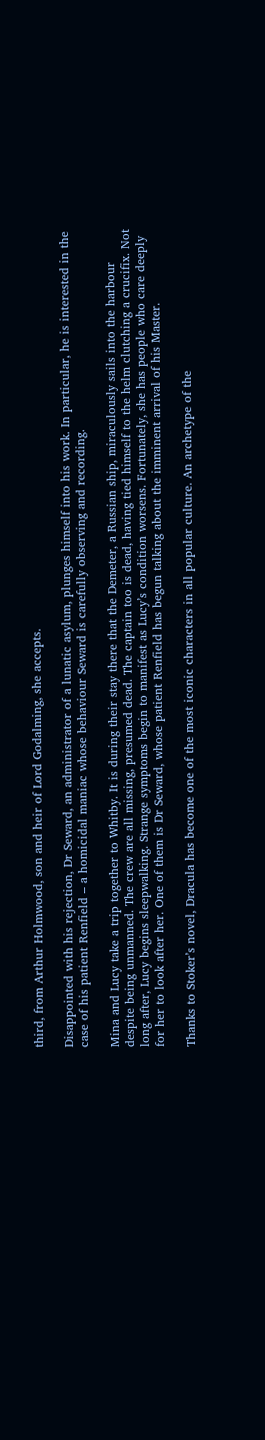third, from Arthur Holmwood, son and heir of Lord Godalming, she accepts.

Disappointed with his rejection, Dr Seward, an administrator of a lunatic asylum, plunges himself into his work. In particular, he is interested in the case of his patient Renfield – a homicidal maniac whose behaviour Seward is carefully observing and recording.

Mina and Lucy take a trip together to Whitby. It is during their stay there that the Demeter, a Russian ship, miraculously sails into the harbour despite being unmanned. The crew are all missing, presumed dead. The captain too is dead, having tied himself to the helm clutching a crucifix. Not long after, Lucy begins sleepwalking. Strange symptoms begin to manifest as Lucy’s condition worsens. Fortunately, she has people who care deeply for her to look after her. One of them is Dr Seward, whose patient Renfield has begun talking about the imminent arrival of his Master.

Thanks to Stoker’s novel, Dracula has become one of the most iconic characters in all popular culture. An archetype of the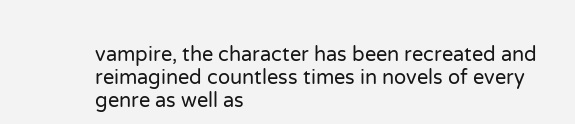vampire, the character has been recreated and reimagined countless times in novels of every genre as well as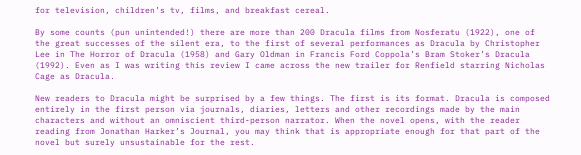for television, children’s tv, films, and breakfast cereal.

By some counts (pun unintended!) there are more than 200 Dracula films from Nosferatu (1922), one of the great successes of the silent era, to the first of several performances as Dracula by Christopher Lee in The Horror of Dracula (1958) and Gary Oldman in Francis Ford Coppola’s Bram Stoker’s Dracula (1992). Even as I was writing this review I came across the new trailer for Renfield starring Nicholas Cage as Dracula.

New readers to Dracula might be surprised by a few things. The first is its format. Dracula is composed entirely in the first person via journals, diaries, letters and other recordings made by the main characters and without an omniscient third-person narrator. When the novel opens, with the reader reading from Jonathan Harker’s Journal, you may think that is appropriate enough for that part of the novel but surely unsustainable for the rest.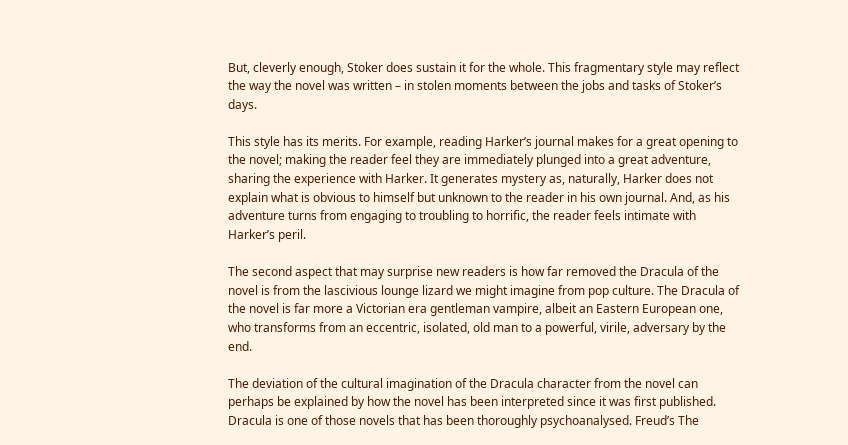But, cleverly enough, Stoker does sustain it for the whole. This fragmentary style may reflect the way the novel was written – in stolen moments between the jobs and tasks of Stoker’s days.

This style has its merits. For example, reading Harker’s journal makes for a great opening to the novel; making the reader feel they are immediately plunged into a great adventure, sharing the experience with Harker. It generates mystery as, naturally, Harker does not explain what is obvious to himself but unknown to the reader in his own journal. And, as his adventure turns from engaging to troubling to horrific, the reader feels intimate with Harker’s peril.

The second aspect that may surprise new readers is how far removed the Dracula of the novel is from the lascivious lounge lizard we might imagine from pop culture. The Dracula of the novel is far more a Victorian era gentleman vampire, albeit an Eastern European one, who transforms from an eccentric, isolated, old man to a powerful, virile, adversary by the end.

The deviation of the cultural imagination of the Dracula character from the novel can perhaps be explained by how the novel has been interpreted since it was first published. Dracula is one of those novels that has been thoroughly psychoanalysed. Freud’s The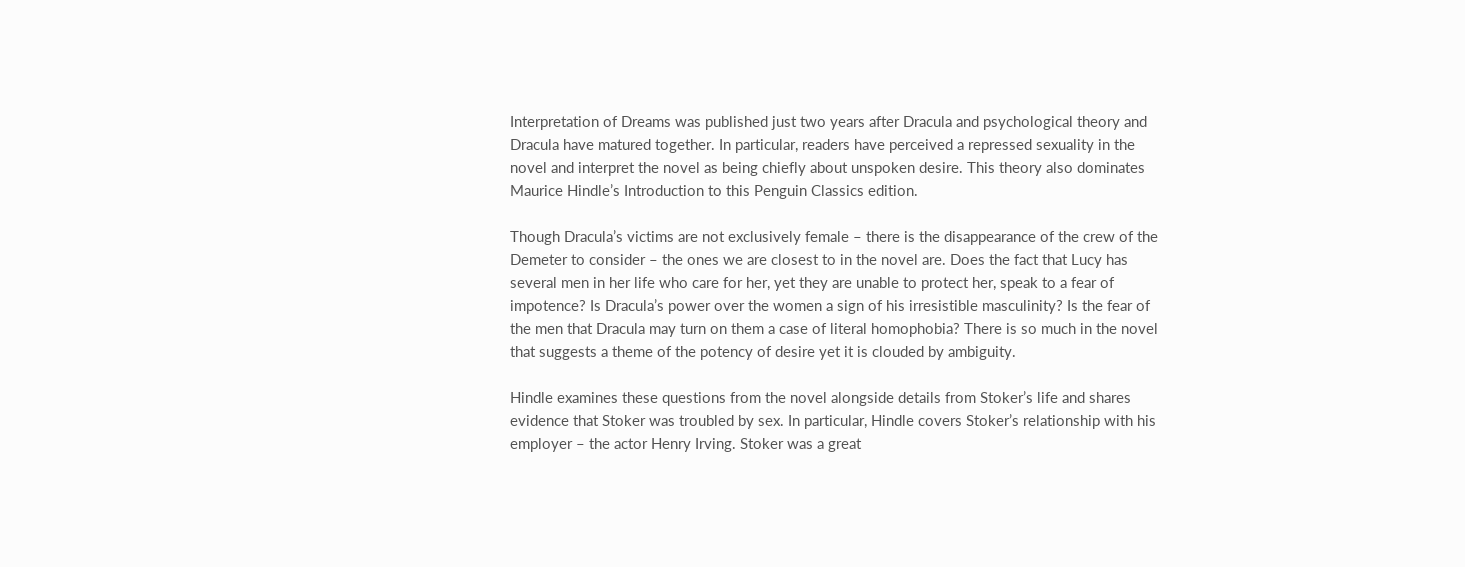Interpretation of Dreams was published just two years after Dracula and psychological theory and Dracula have matured together. In particular, readers have perceived a repressed sexuality in the novel and interpret the novel as being chiefly about unspoken desire. This theory also dominates Maurice Hindle’s Introduction to this Penguin Classics edition.

Though Dracula’s victims are not exclusively female – there is the disappearance of the crew of the Demeter to consider – the ones we are closest to in the novel are. Does the fact that Lucy has several men in her life who care for her, yet they are unable to protect her, speak to a fear of impotence? Is Dracula’s power over the women a sign of his irresistible masculinity? Is the fear of the men that Dracula may turn on them a case of literal homophobia? There is so much in the novel that suggests a theme of the potency of desire yet it is clouded by ambiguity.

Hindle examines these questions from the novel alongside details from Stoker’s life and shares evidence that Stoker was troubled by sex. In particular, Hindle covers Stoker’s relationship with his employer – the actor Henry Irving. Stoker was a great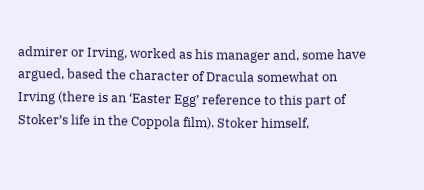admirer or Irving, worked as his manager and, some have argued, based the character of Dracula somewhat on Irving (there is an ‘Easter Egg’ reference to this part of Stoker’s life in the Coppola film). Stoker himself,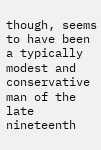though, seems to have been a typically modest and conservative man of the late nineteenth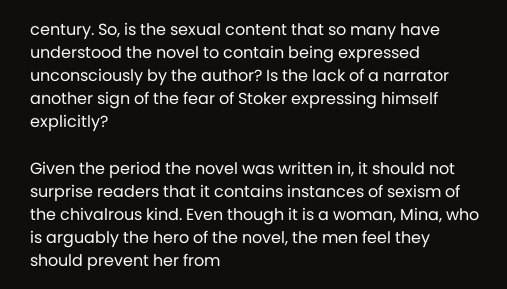century. So, is the sexual content that so many have understood the novel to contain being expressed unconsciously by the author? Is the lack of a narrator another sign of the fear of Stoker expressing himself explicitly?

Given the period the novel was written in, it should not surprise readers that it contains instances of sexism of the chivalrous kind. Even though it is a woman, Mina, who is arguably the hero of the novel, the men feel they should prevent her from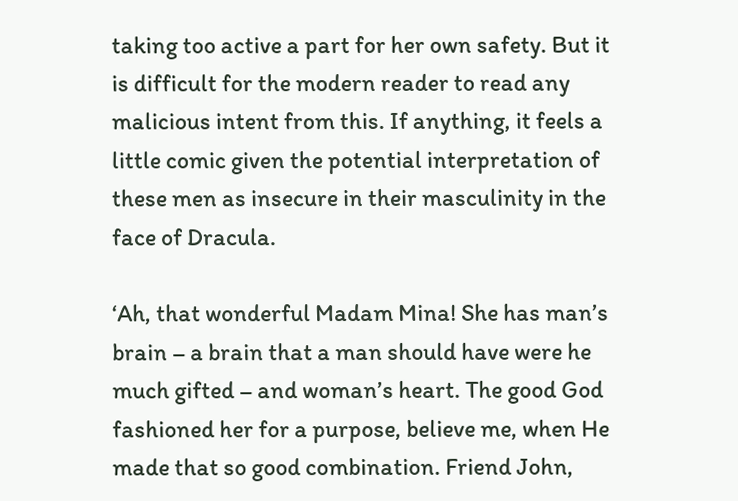taking too active a part for her own safety. But it is difficult for the modern reader to read any malicious intent from this. If anything, it feels a little comic given the potential interpretation of these men as insecure in their masculinity in the face of Dracula.

‘Ah, that wonderful Madam Mina! She has man’s brain – a brain that a man should have were he much gifted – and woman’s heart. The good God fashioned her for a purpose, believe me, when He made that so good combination. Friend John,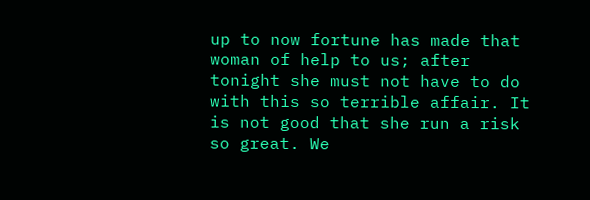up to now fortune has made that woman of help to us; after tonight she must not have to do with this so terrible affair. It is not good that she run a risk so great. We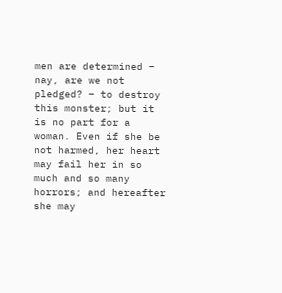men are determined – nay, are we not pledged? – to destroy this monster; but it is no part for a woman. Even if she be not harmed, her heart may fail her in so much and so many horrors; and hereafter she may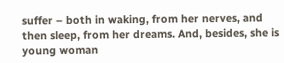suffer – both in waking, from her nerves, and then sleep, from her dreams. And, besides, she is young woman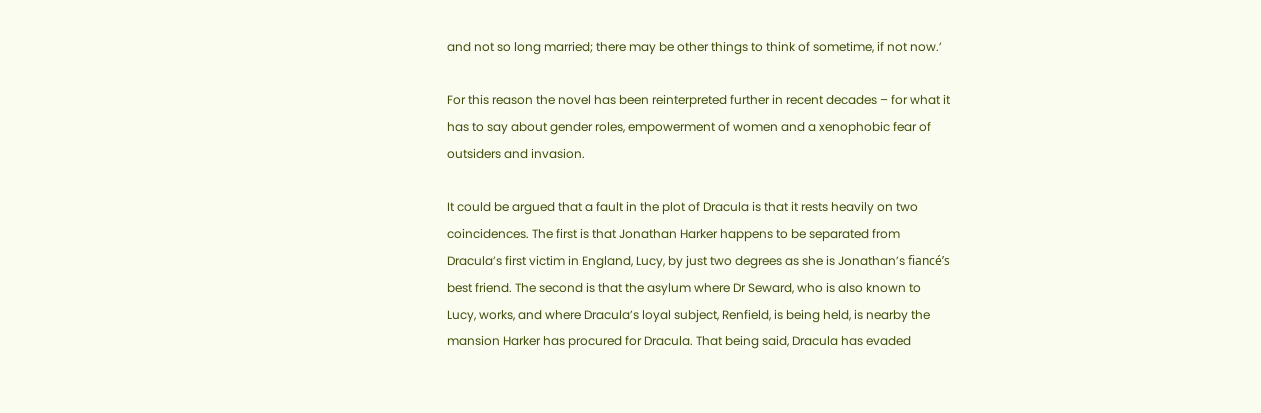and not so long married; there may be other things to think of sometime, if not now.’

For this reason the novel has been reinterpreted further in recent decades – for what it has to say about gender roles, empowerment of women and a xenophobic fear of outsiders and invasion.

It could be argued that a fault in the plot of Dracula is that it rests heavily on two coincidences. The first is that Jonathan Harker happens to be separated from Dracula’s first victim in England, Lucy, by just two degrees as she is Jonathan’s fiancé’s best friend. The second is that the asylum where Dr Seward, who is also known to Lucy, works, and where Dracula’s loyal subject, Renfield, is being held, is nearby the mansion Harker has procured for Dracula. That being said, Dracula has evaded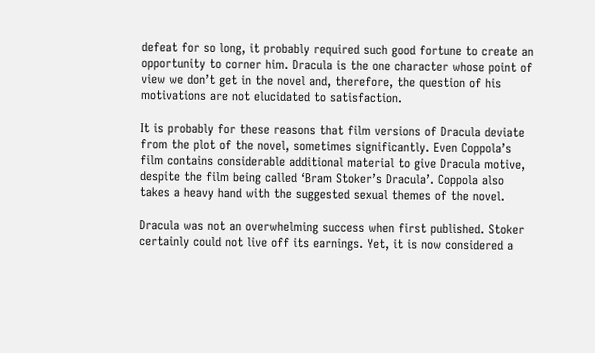defeat for so long, it probably required such good fortune to create an opportunity to corner him. Dracula is the one character whose point of view we don’t get in the novel and, therefore, the question of his motivations are not elucidated to satisfaction.

It is probably for these reasons that film versions of Dracula deviate from the plot of the novel, sometimes significantly. Even Coppola’s film contains considerable additional material to give Dracula motive, despite the film being called ‘Bram Stoker’s Dracula’. Coppola also takes a heavy hand with the suggested sexual themes of the novel.

Dracula was not an overwhelming success when first published. Stoker certainly could not live off its earnings. Yet, it is now considered a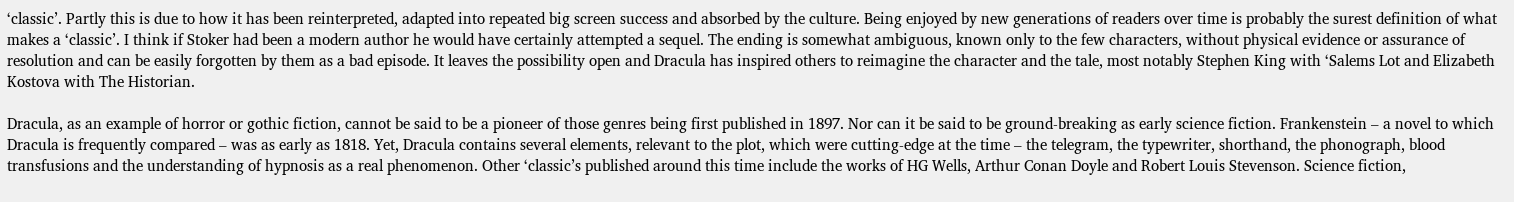‘classic’. Partly this is due to how it has been reinterpreted, adapted into repeated big screen success and absorbed by the culture. Being enjoyed by new generations of readers over time is probably the surest definition of what makes a ‘classic’. I think if Stoker had been a modern author he would have certainly attempted a sequel. The ending is somewhat ambiguous, known only to the few characters, without physical evidence or assurance of resolution and can be easily forgotten by them as a bad episode. It leaves the possibility open and Dracula has inspired others to reimagine the character and the tale, most notably Stephen King with ‘Salems Lot and Elizabeth Kostova with The Historian.

Dracula, as an example of horror or gothic fiction, cannot be said to be a pioneer of those genres being first published in 1897. Nor can it be said to be ground-breaking as early science fiction. Frankenstein – a novel to which Dracula is frequently compared – was as early as 1818. Yet, Dracula contains several elements, relevant to the plot, which were cutting-edge at the time – the telegram, the typewriter, shorthand, the phonograph, blood transfusions and the understanding of hypnosis as a real phenomenon. Other ‘classic’s published around this time include the works of HG Wells, Arthur Conan Doyle and Robert Louis Stevenson. Science fiction,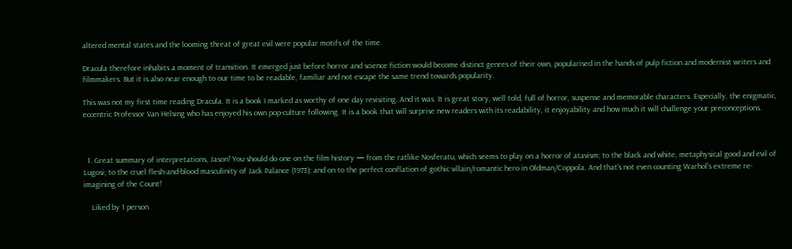altered mental states and the looming threat of great evil were popular motifs of the time.

Dracula therefore inhabits a moment of transition. It emerged just before horror and science fiction would become distinct genres of their own, popularised in the hands of pulp fiction and modernist writers and filmmakers. But it is also near enough to our time to be readable, familiar and not escape the same trend towards popularity.

This was not my first time reading Dracula. It is a book I marked as worthy of one day revisiting. And it was. It is great story, well told, full of horror, suspense and memorable characters. Especially, the enigmatic, eccentric Professor Van Helsing who has enjoyed his own pop-culture following. It is a book that will surprise new readers with its readability, it enjoyability and how much it will challenge your preconceptions.



  1. Great summary of interpretations, Jason! You should do one on the film history — from the ratlike Nosferatu, which seems to play on a horror of atavism; to the black and white, metaphysical good and evil of Lugosi; to the cruel flesh-and-blood masculinity of Jack Palance (1973); and on to the perfect conflation of gothic villain/romantic hero in Oldman/Coppola. And that’s not even counting Warhol’s extreme re-imagining of the Count!

    Liked by 1 person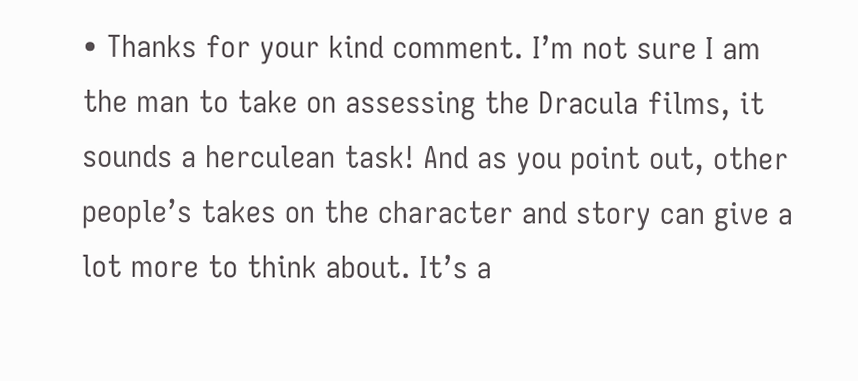• Thanks for your kind comment. I’m not sure I am the man to take on assessing the Dracula films, it sounds a herculean task! And as you point out, other people’s takes on the character and story can give a lot more to think about. It’s a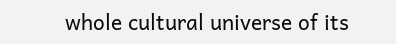whole cultural universe of its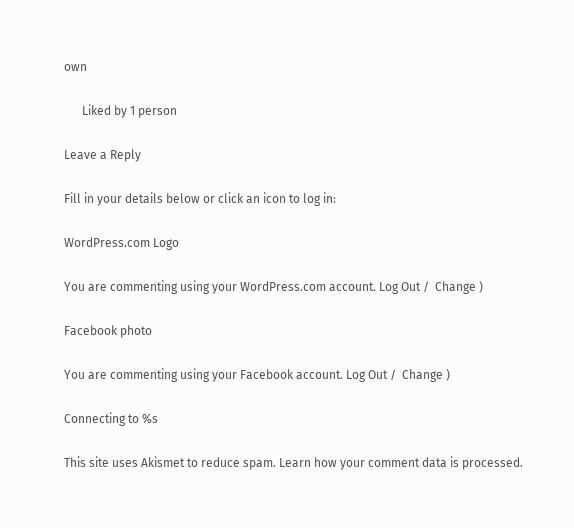own

      Liked by 1 person

Leave a Reply

Fill in your details below or click an icon to log in:

WordPress.com Logo

You are commenting using your WordPress.com account. Log Out /  Change )

Facebook photo

You are commenting using your Facebook account. Log Out /  Change )

Connecting to %s

This site uses Akismet to reduce spam. Learn how your comment data is processed.